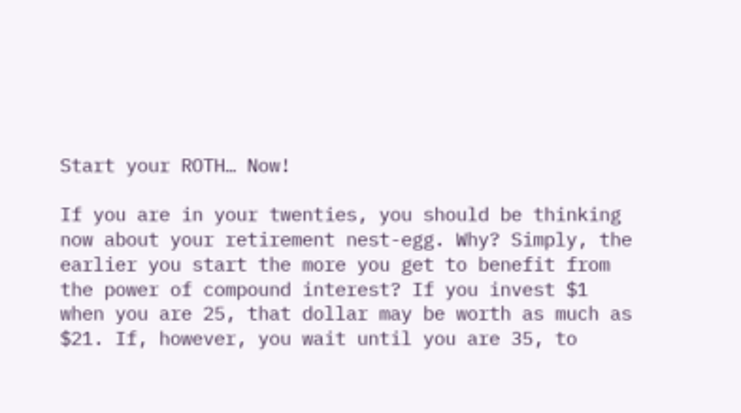Start your ROTH… Now!

If you are in your twenties, you should be thinking now about your retirement nest-egg. Why? Simply, the earlier you start the more you get to benefit from the power of compound interest? If you invest $1 when you are 25, that dollar may be worth as much as $21. If, however, you wait until you are 35, to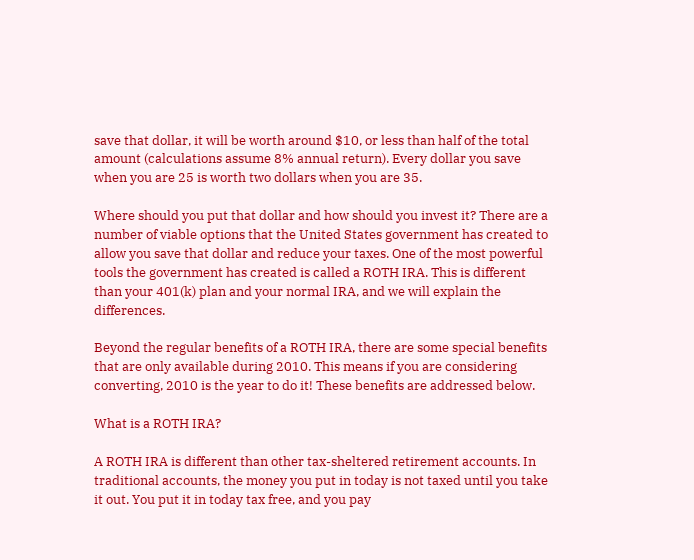save that dollar, it will be worth around $10, or less than half of the total amount (calculations assume 8% annual return). Every dollar you save when you are 25 is worth two dollars when you are 35.

Where should you put that dollar and how should you invest it? There are a number of viable options that the United States government has created to allow you save that dollar and reduce your taxes. One of the most powerful tools the government has created is called a ROTH IRA. This is different than your 401(k) plan and your normal IRA, and we will explain the differences.

Beyond the regular benefits of a ROTH IRA, there are some special benefits that are only available during 2010. This means if you are considering converting, 2010 is the year to do it! These benefits are addressed below.

What is a ROTH IRA?

A ROTH IRA is different than other tax-sheltered retirement accounts. In traditional accounts, the money you put in today is not taxed until you take it out. You put it in today tax free, and you pay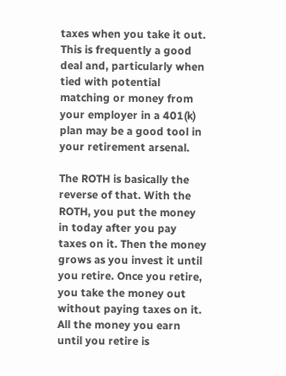taxes when you take it out. This is frequently a good deal and, particularly when tied with potential matching or money from your employer in a 401(k) plan may be a good tool in your retirement arsenal.

The ROTH is basically the reverse of that. With the ROTH, you put the money in today after you pay taxes on it. Then the money grows as you invest it until you retire. Once you retire, you take the money out without paying taxes on it. All the money you earn until you retire is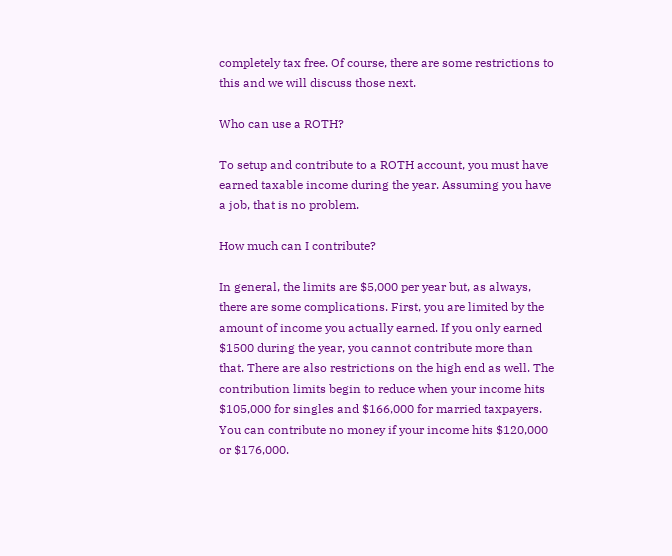completely tax free. Of course, there are some restrictions to this and we will discuss those next.

Who can use a ROTH?

To setup and contribute to a ROTH account, you must have earned taxable income during the year. Assuming you have a job, that is no problem.

How much can I contribute?

In general, the limits are $5,000 per year but, as always, there are some complications. First, you are limited by the amount of income you actually earned. If you only earned $1500 during the year, you cannot contribute more than that. There are also restrictions on the high end as well. The contribution limits begin to reduce when your income hits $105,000 for singles and $166,000 for married taxpayers. You can contribute no money if your income hits $120,000 or $176,000.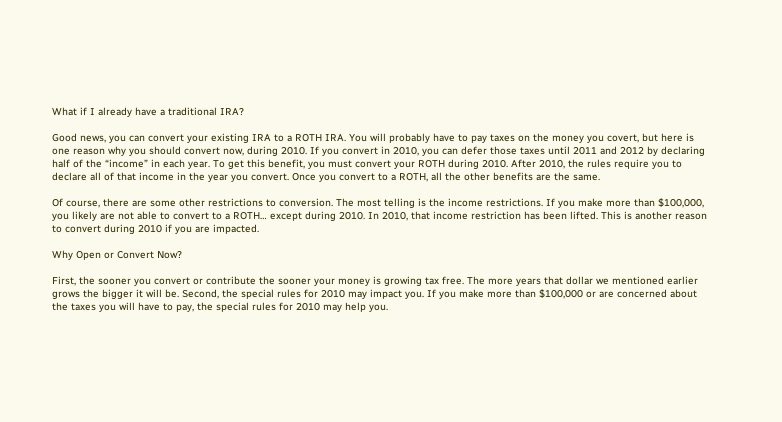What if I already have a traditional IRA?

Good news, you can convert your existing IRA to a ROTH IRA. You will probably have to pay taxes on the money you covert, but here is one reason why you should convert now, during 2010. If you convert in 2010, you can defer those taxes until 2011 and 2012 by declaring half of the “income” in each year. To get this benefit, you must convert your ROTH during 2010. After 2010, the rules require you to declare all of that income in the year you convert. Once you convert to a ROTH, all the other benefits are the same.

Of course, there are some other restrictions to conversion. The most telling is the income restrictions. If you make more than $100,000, you likely are not able to convert to a ROTH… except during 2010. In 2010, that income restriction has been lifted. This is another reason to convert during 2010 if you are impacted.

Why Open or Convert Now?

First, the sooner you convert or contribute the sooner your money is growing tax free. The more years that dollar we mentioned earlier grows the bigger it will be. Second, the special rules for 2010 may impact you. If you make more than $100,000 or are concerned about the taxes you will have to pay, the special rules for 2010 may help you.